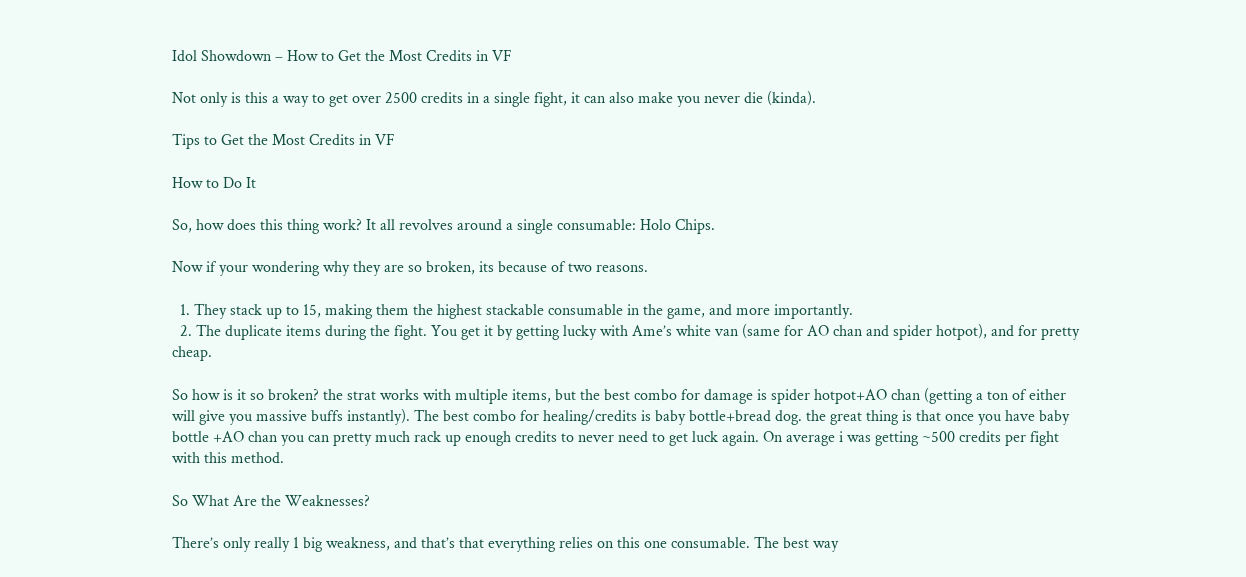Idol Showdown – How to Get the Most Credits in VF

Not only is this a way to get over 2500 credits in a single fight, it can also make you never die (kinda).

Tips to Get the Most Credits in VF

How to Do It

So, how does this thing work? It all revolves around a single consumable: Holo Chips.

Now if your wondering why they are so broken, its because of two reasons.

  1. They stack up to 15, making them the highest stackable consumable in the game, and more importantly.
  2. The duplicate items during the fight. You get it by getting lucky with Ame’s white van (same for AO chan and spider hotpot), and for pretty cheap.

So how is it so broken? the strat works with multiple items, but the best combo for damage is spider hotpot+AO chan (getting a ton of either will give you massive buffs instantly). The best combo for healing/credits is baby bottle+bread dog. the great thing is that once you have baby bottle +AO chan you can pretty much rack up enough credits to never need to get luck again. On average i was getting ~500 credits per fight with this method.

So What Are the Weaknesses?

There’s only really 1 big weakness, and that’s that everything relies on this one consumable. The best way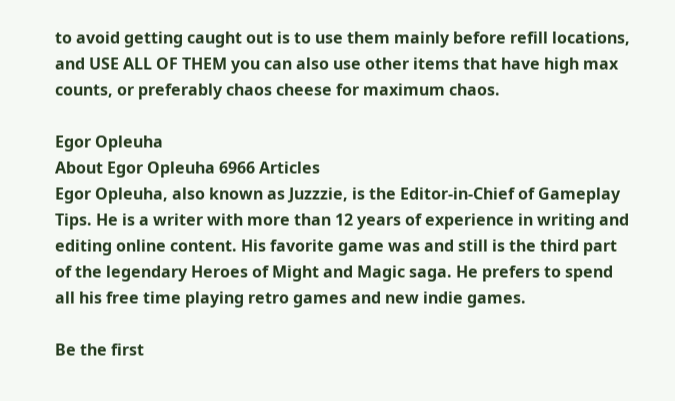to avoid getting caught out is to use them mainly before refill locations, and USE ALL OF THEM you can also use other items that have high max counts, or preferably chaos cheese for maximum chaos.

Egor Opleuha
About Egor Opleuha 6966 Articles
Egor Opleuha, also known as Juzzzie, is the Editor-in-Chief of Gameplay Tips. He is a writer with more than 12 years of experience in writing and editing online content. His favorite game was and still is the third part of the legendary Heroes of Might and Magic saga. He prefers to spend all his free time playing retro games and new indie games.

Be the first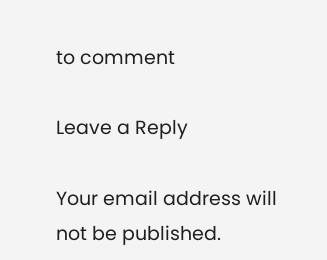to comment

Leave a Reply

Your email address will not be published.